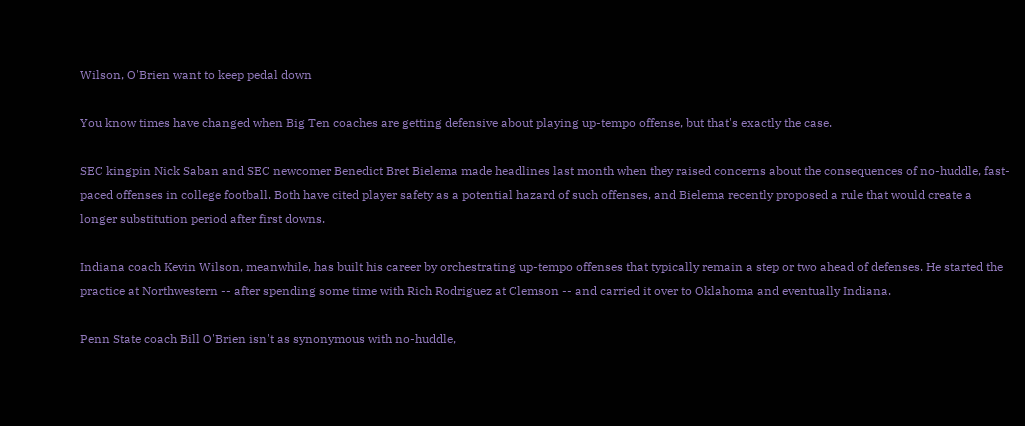Wilson, O'Brien want to keep pedal down

You know times have changed when Big Ten coaches are getting defensive about playing up-tempo offense, but that's exactly the case.

SEC kingpin Nick Saban and SEC newcomer Benedict Bret Bielema made headlines last month when they raised concerns about the consequences of no-huddle, fast-paced offenses in college football. Both have cited player safety as a potential hazard of such offenses, and Bielema recently proposed a rule that would create a longer substitution period after first downs.

Indiana coach Kevin Wilson, meanwhile, has built his career by orchestrating up-tempo offenses that typically remain a step or two ahead of defenses. He started the practice at Northwestern -- after spending some time with Rich Rodriguez at Clemson -- and carried it over to Oklahoma and eventually Indiana.

Penn State coach Bill O'Brien isn't as synonymous with no-huddle,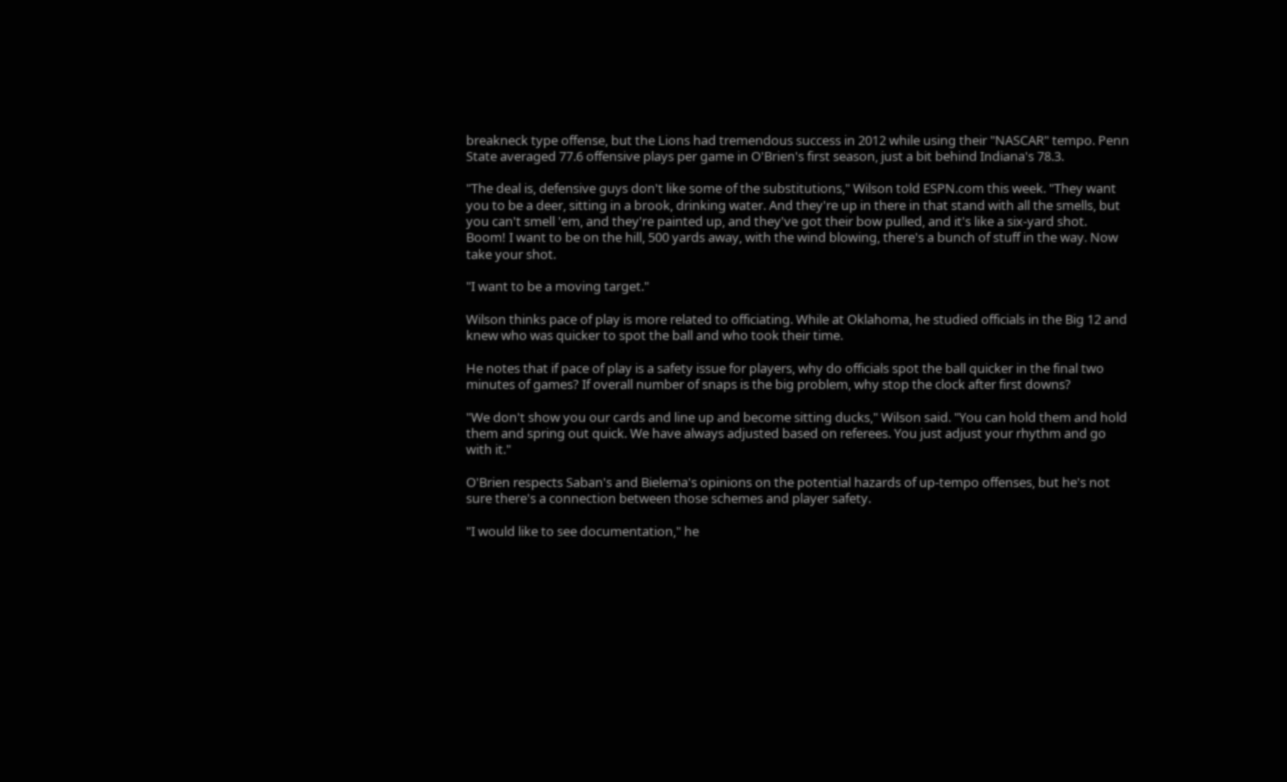breakneck type offense, but the Lions had tremendous success in 2012 while using their "NASCAR" tempo. Penn State averaged 77.6 offensive plays per game in O'Brien's first season, just a bit behind Indiana's 78.3.

"The deal is, defensive guys don't like some of the substitutions," Wilson told ESPN.com this week. "They want you to be a deer, sitting in a brook, drinking water. And they're up in there in that stand with all the smells, but you can't smell 'em, and they're painted up, and they've got their bow pulled, and it's like a six-yard shot. Boom! I want to be on the hill, 500 yards away, with the wind blowing, there's a bunch of stuff in the way. Now take your shot.

"I want to be a moving target."

Wilson thinks pace of play is more related to officiating. While at Oklahoma, he studied officials in the Big 12 and knew who was quicker to spot the ball and who took their time.

He notes that if pace of play is a safety issue for players, why do officials spot the ball quicker in the final two minutes of games? If overall number of snaps is the big problem, why stop the clock after first downs?

"We don't show you our cards and line up and become sitting ducks," Wilson said. "You can hold them and hold them and spring out quick. We have always adjusted based on referees. You just adjust your rhythm and go with it."

O'Brien respects Saban's and Bielema's opinions on the potential hazards of up-tempo offenses, but he's not sure there's a connection between those schemes and player safety.

"I would like to see documentation," he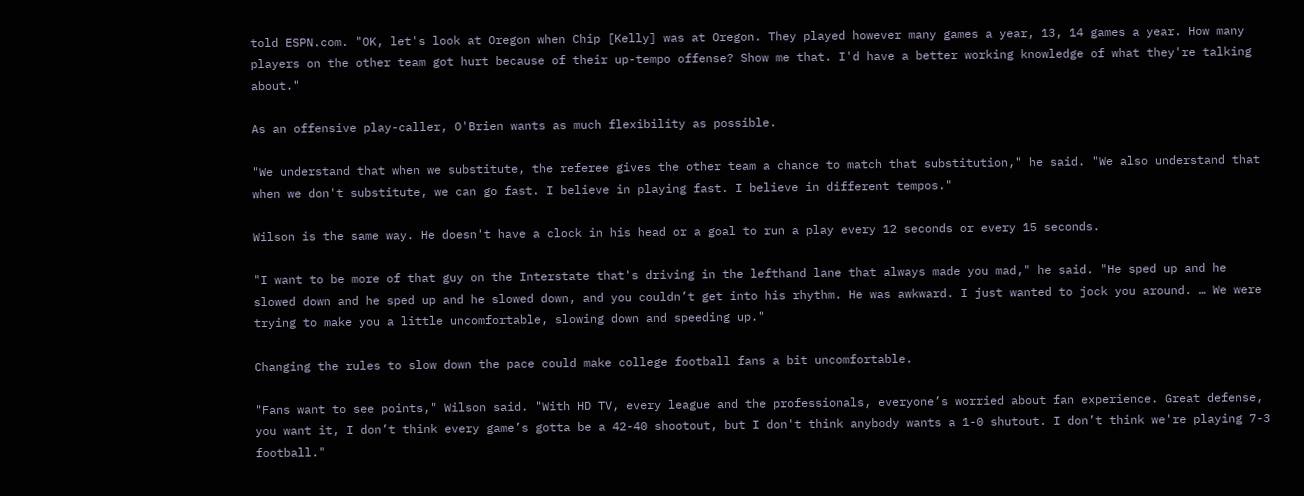told ESPN.com. "OK, let's look at Oregon when Chip [Kelly] was at Oregon. They played however many games a year, 13, 14 games a year. How many players on the other team got hurt because of their up-tempo offense? Show me that. I'd have a better working knowledge of what they're talking about."

As an offensive play-caller, O'Brien wants as much flexibility as possible.

"We understand that when we substitute, the referee gives the other team a chance to match that substitution," he said. "We also understand that when we don't substitute, we can go fast. I believe in playing fast. I believe in different tempos."

Wilson is the same way. He doesn't have a clock in his head or a goal to run a play every 12 seconds or every 15 seconds.

"I want to be more of that guy on the Interstate that's driving in the lefthand lane that always made you mad," he said. "He sped up and he slowed down and he sped up and he slowed down, and you couldn’t get into his rhythm. He was awkward. I just wanted to jock you around. … We were trying to make you a little uncomfortable, slowing down and speeding up."

Changing the rules to slow down the pace could make college football fans a bit uncomfortable.

"Fans want to see points," Wilson said. "With HD TV, every league and the professionals, everyone’s worried about fan experience. Great defense, you want it, I don’t think every game’s gotta be a 42-40 shootout, but I don't think anybody wants a 1-0 shutout. I don’t think we're playing 7-3 football."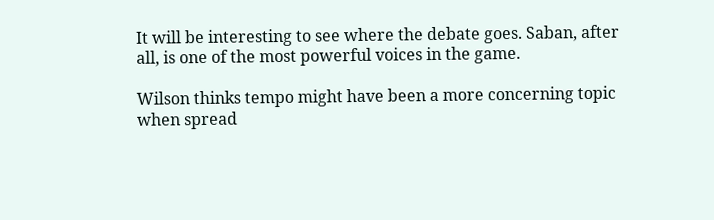It will be interesting to see where the debate goes. Saban, after all, is one of the most powerful voices in the game.

Wilson thinks tempo might have been a more concerning topic when spread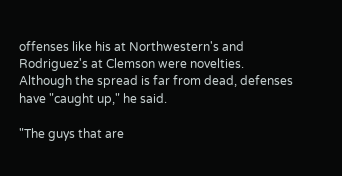offenses like his at Northwestern's and Rodriguez's at Clemson were novelties. Although the spread is far from dead, defenses have "caught up," he said.

"The guys that are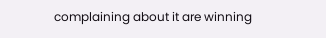complaining about it are winning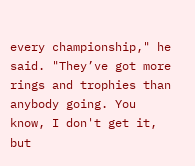every championship," he said. "They’ve got more rings and trophies than anybody going. You know, I don't get it, but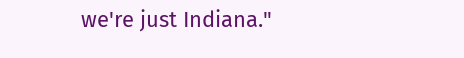we're just Indiana."